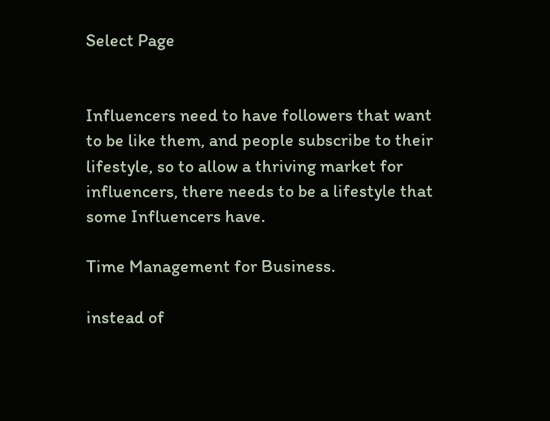Select Page


Influencers need to have followers that want to be like them, and people subscribe to their lifestyle, so to allow a thriving market for influencers, there needs to be a lifestyle that some Influencers have.

Time Management for Business.

instead of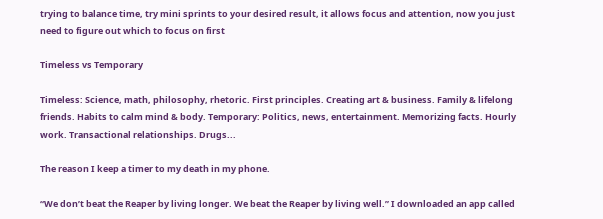trying to balance time, try mini sprints to your desired result, it allows focus and attention, now you just need to figure out which to focus on first

Timeless vs Temporary

Timeless: Science, math, philosophy, rhetoric. First principles. Creating art & business. Family & lifelong friends. Habits to calm mind & body. Temporary: Politics, news, entertainment. Memorizing facts. Hourly work. Transactional relationships. Drugs...

The reason I keep a timer to my death in my phone.

“We don’t beat the Reaper by living longer. We beat the Reaper by living well.” I downloaded an app called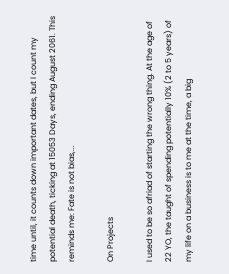time until, it counts down important dates, but I count my potential death, ticking at 15053 Days, ending August 2061. This reminds me: Fate is not bias,...

On Projects

I used to be so afriad of starting the wrong thing. At the age of 22 YO, the taught of spending potentially 10% (2 to 5 years) of my life on a business is to me at the time, a big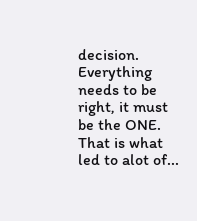decision. Everything needs to be right, it must be the ONE.  That is what led to alot of...